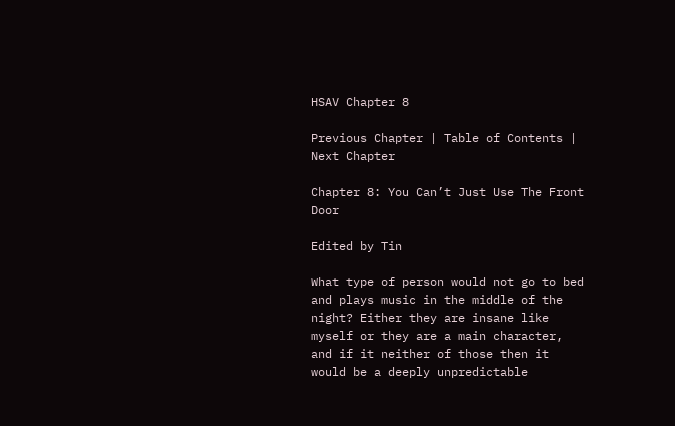HSAV Chapter 8

Previous Chapter | Table of Contents | Next Chapter

Chapter 8: You Can’t Just Use The Front Door

Edited by Tin

What type of person would not go to bed and plays music in the middle of the night? Either they are insane like myself or they are a main character, and if it neither of those then it would be a deeply unpredictable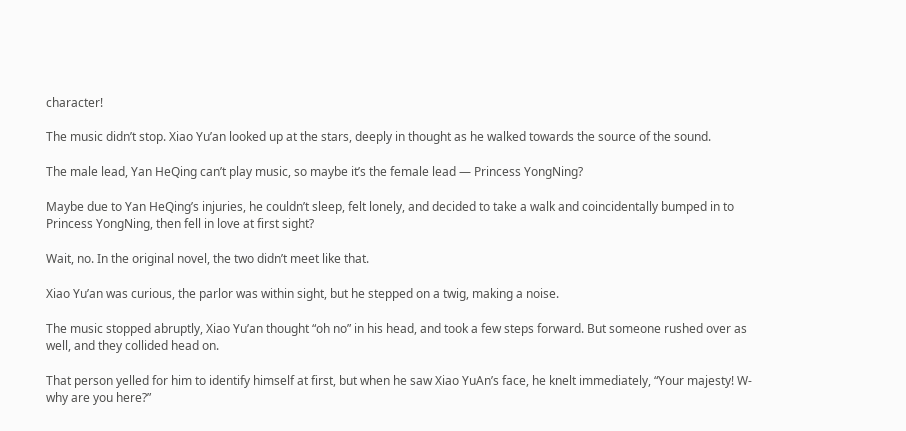character!

The music didn’t stop. Xiao Yu’an looked up at the stars, deeply in thought as he walked towards the source of the sound.

The male lead, Yan HeQing can’t play music, so maybe it’s the female lead — Princess YongNing?

Maybe due to Yan HeQing’s injuries, he couldn’t sleep, felt lonely, and decided to take a walk and coincidentally bumped in to Princess YongNing, then fell in love at first sight?

Wait, no. In the original novel, the two didn’t meet like that.

Xiao Yu’an was curious, the parlor was within sight, but he stepped on a twig, making a noise.

The music stopped abruptly, Xiao Yu’an thought “oh no” in his head, and took a few steps forward. But someone rushed over as well, and they collided head on.

That person yelled for him to identify himself at first, but when he saw Xiao YuAn’s face, he knelt immediately, “Your majesty! W-why are you here?”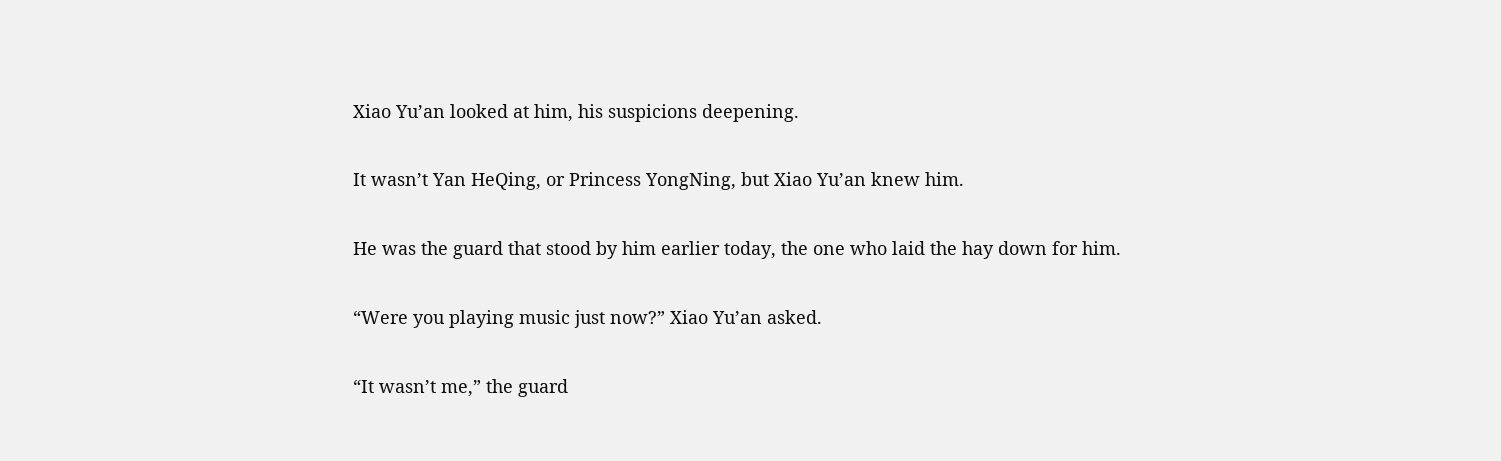Xiao Yu’an looked at him, his suspicions deepening.

It wasn’t Yan HeQing, or Princess YongNing, but Xiao Yu’an knew him.

He was the guard that stood by him earlier today, the one who laid the hay down for him.

“Were you playing music just now?” Xiao Yu’an asked.

“It wasn’t me,” the guard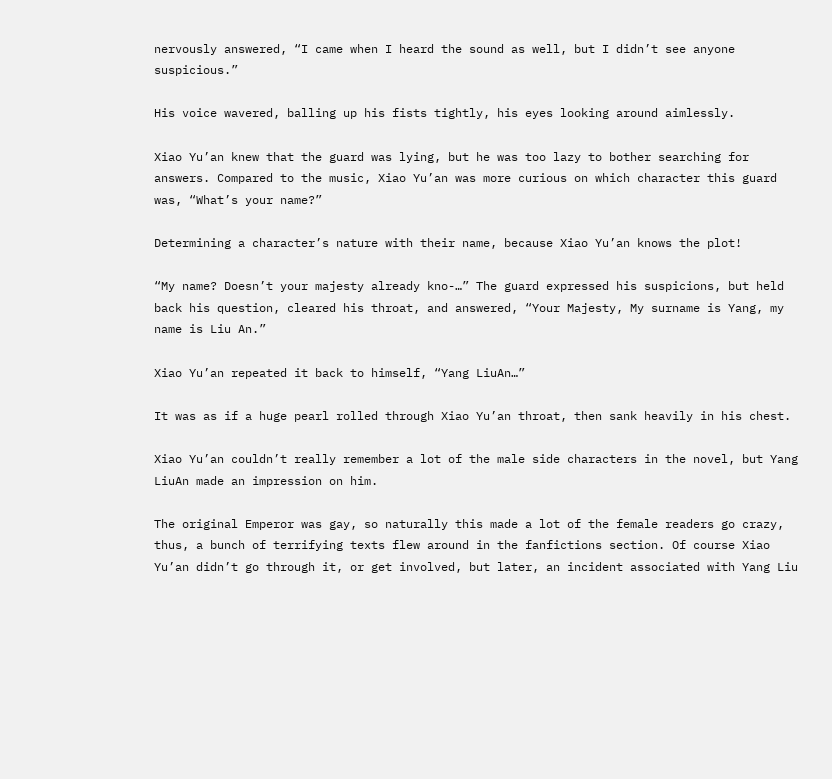nervously answered, “I came when I heard the sound as well, but I didn’t see anyone suspicious.”

His voice wavered, balling up his fists tightly, his eyes looking around aimlessly.

Xiao Yu’an knew that the guard was lying, but he was too lazy to bother searching for answers. Compared to the music, Xiao Yu’an was more curious on which character this guard was, “What’s your name?”

Determining a character’s nature with their name, because Xiao Yu’an knows the plot!

“My name? Doesn’t your majesty already kno-…” The guard expressed his suspicions, but held back his question, cleared his throat, and answered, “Your Majesty, My surname is Yang, my name is Liu An.”

Xiao Yu’an repeated it back to himself, “Yang LiuAn…”

It was as if a huge pearl rolled through Xiao Yu’an throat, then sank heavily in his chest.

Xiao Yu’an couldn’t really remember a lot of the male side characters in the novel, but Yang LiuAn made an impression on him.

The original Emperor was gay, so naturally this made a lot of the female readers go crazy, thus, a bunch of terrifying texts flew around in the fanfictions section. Of course Xiao Yu’an didn’t go through it, or get involved, but later, an incident associated with Yang Liu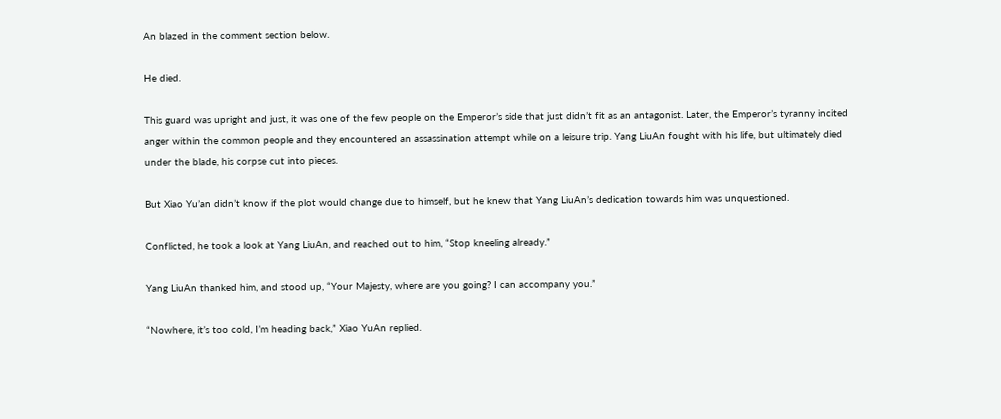An blazed in the comment section below.

He died.

This guard was upright and just, it was one of the few people on the Emperor’s side that just didn’t fit as an antagonist. Later, the Emperor’s tyranny incited anger within the common people and they encountered an assassination attempt while on a leisure trip. Yang LiuAn fought with his life, but ultimately died under the blade, his corpse cut into pieces.

But Xiao Yu’an didn’t know if the plot would change due to himself, but he knew that Yang LiuAn’s dedication towards him was unquestioned.

Conflicted, he took a look at Yang LiuAn, and reached out to him, “Stop kneeling already.”

Yang LiuAn thanked him, and stood up, “Your Majesty, where are you going? I can accompany you.”

“Nowhere, it’s too cold, I’m heading back,” Xiao YuAn replied.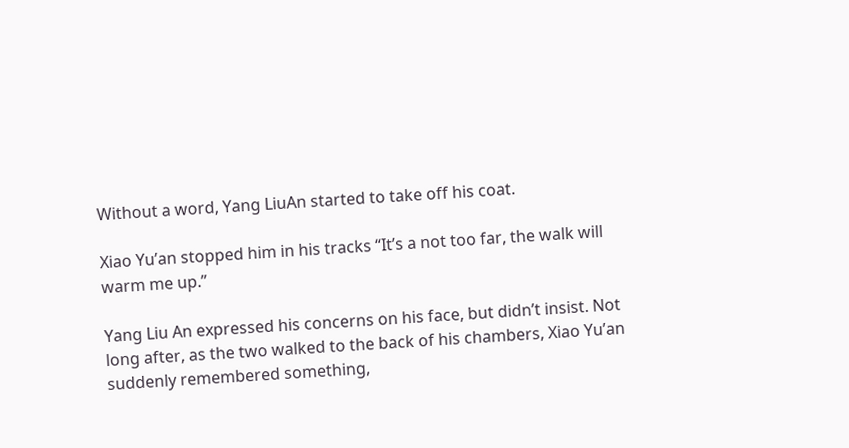Without a word, Yang LiuAn started to take off his coat.

Xiao Yu’an stopped him in his tracks “It’s a not too far, the walk will warm me up.”

Yang Liu An expressed his concerns on his face, but didn’t insist. Not long after, as the two walked to the back of his chambers, Xiao Yu’an suddenly remembered something,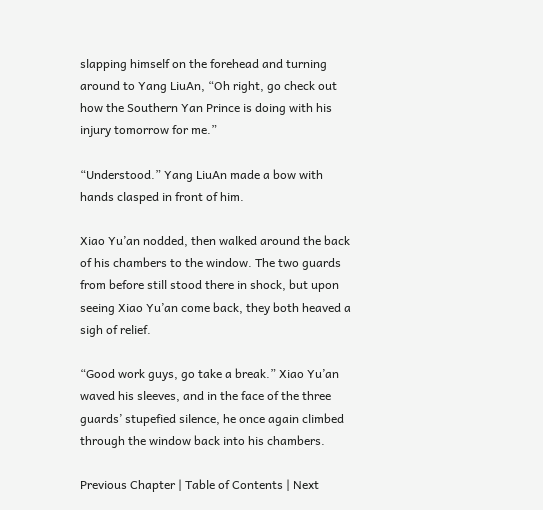slapping himself on the forehead and turning around to Yang LiuAn, “Oh right, go check out how the Southern Yan Prince is doing with his injury tomorrow for me.”

“Understood.” Yang LiuAn made a bow with hands clasped in front of him.

Xiao Yu’an nodded, then walked around the back of his chambers to the window. The two guards from before still stood there in shock, but upon seeing Xiao Yu’an come back, they both heaved a sigh of relief.

“Good work guys, go take a break.” Xiao Yu’an waved his sleeves, and in the face of the three guards’ stupefied silence, he once again climbed through the window back into his chambers.

Previous Chapter | Table of Contents | Next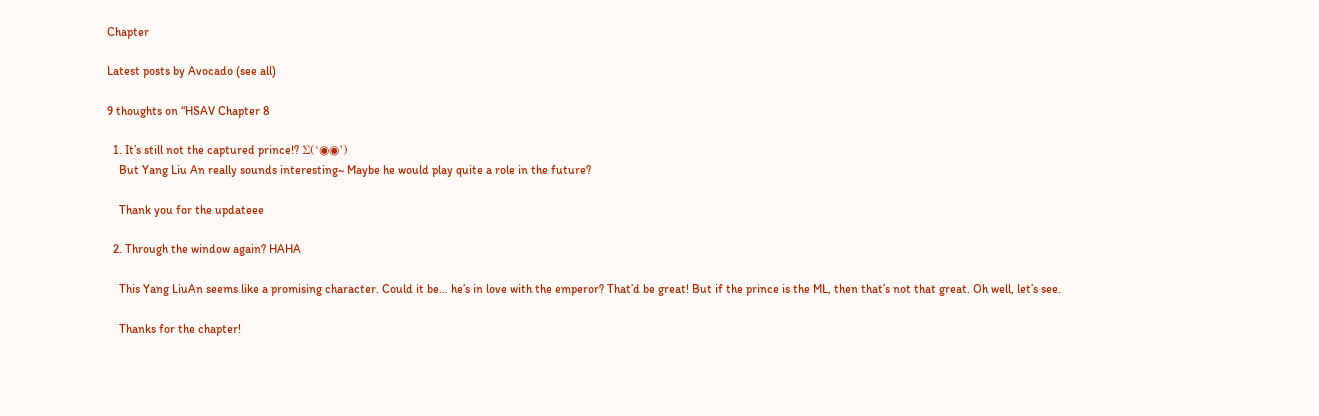Chapter

Latest posts by Avocado (see all)

9 thoughts on “HSAV Chapter 8

  1. It’s still not the captured prince!? Σ(‘◉◉’)
    But Yang Liu An really sounds interesting~ Maybe he would play quite a role in the future?

    Thank you for the updateee

  2. Through the window again? HAHA

    This Yang LiuAn seems like a promising character. Could it be… he’s in love with the emperor? That’d be great! But if the prince is the ML, then that’s not that great. Oh well, let’s see.

    Thanks for the chapter!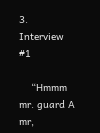3. Interview #1

    “Hmmm mr. guard A mr,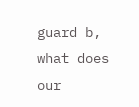guard b, what does our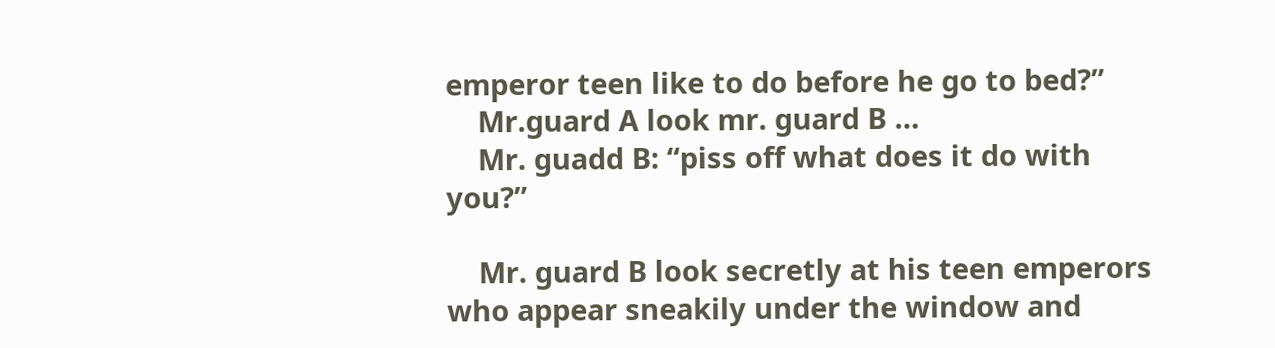emperor teen like to do before he go to bed?”
    Mr.guard A look mr. guard B …
    Mr. guadd B: “piss off what does it do with you?”

    Mr. guard B look secretly at his teen emperors who appear sneakily under the window and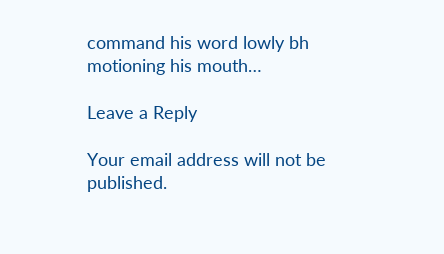command his word lowly bh motioning his mouth…

Leave a Reply

Your email address will not be published.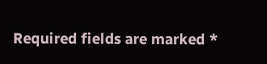Required fields are marked *